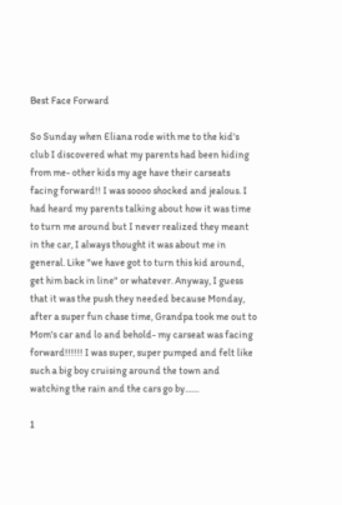Best Face Forward

So Sunday when Eliana rode with me to the kid's club I discovered what my parents had been hiding from me- other kids my age have their carseats facing forward!! I was soooo shocked and jealous. I had heard my parents talking about how it was time to turn me around but I never realized they meant in the car, I always thought it was about me in general. Like "we have got to turn this kid around, get him back in line" or whatever. Anyway, I guess that it was the push they needed because Monday, after a super fun chase time, Grandpa took me out to Mom's car and lo and behold- my carseat was facing forward!!!!!! I was super, super pumped and felt like such a big boy cruising around the town and watching the rain and the cars go by.......

1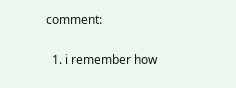comment:

  1. i remember how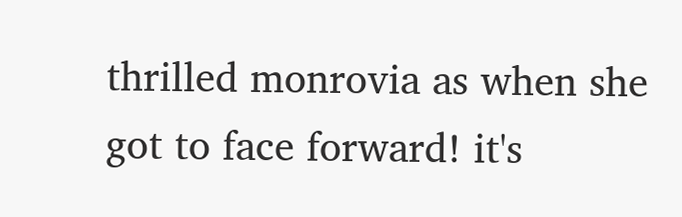thrilled monrovia as when she got to face forward! it's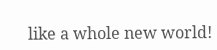like a whole new world!